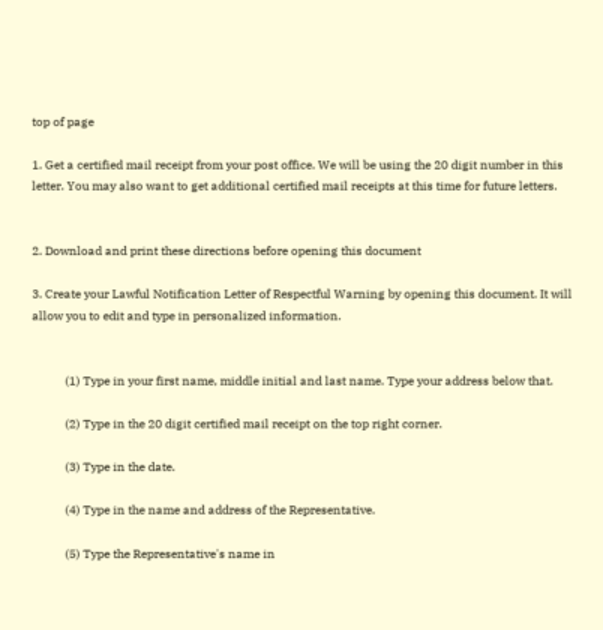top of page

1. Get a certified mail receipt from your post office. We will be using the 20 digit number in this letter. You may also want to get additional certified mail receipts at this time for future letters.


2. Download and print these directions before opening this document

3. Create your Lawful Notification Letter of Respectful Warning by opening this document. It will allow you to edit and type in personalized information.


           (1) Type in your first name, middle initial and last name. Type your address below that.

           (2) Type in the 20 digit certified mail receipt on the top right corner.

           (3) Type in the date.

           (4) Type in the name and address of the Representative.

           (5) Type the Representative's name in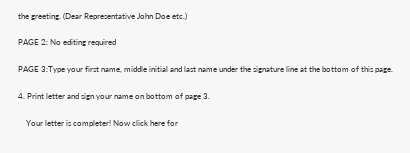the greeting. (Dear Representative John Doe etc.)

PAGE 2: No editing required

PAGE 3:Type your first name, middle initial and last name under the signature line at the bottom of this page.

4. Print letter and sign your name on bottom of page 3.

    Your letter is completer! Now click here for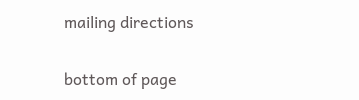mailing directions


bottom of page